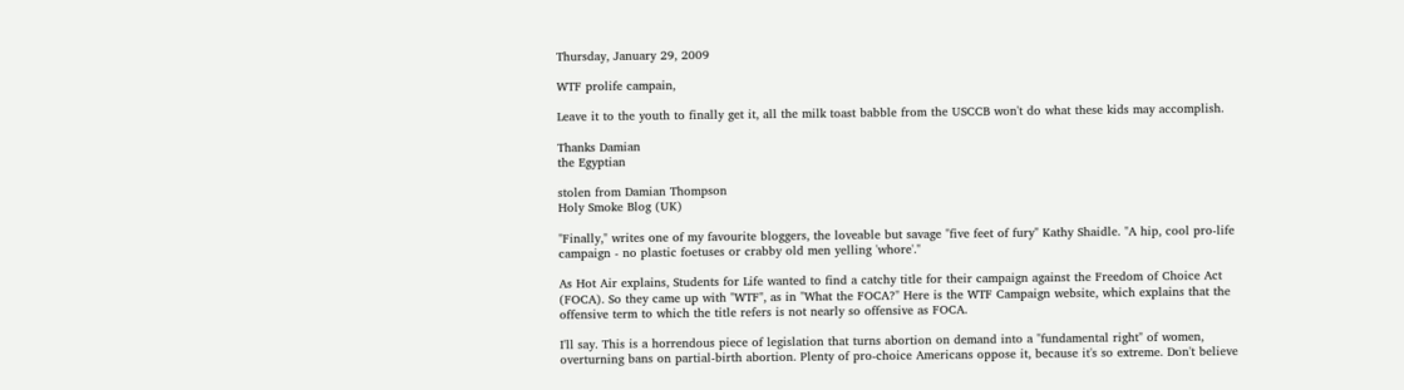Thursday, January 29, 2009

WTF prolife campain,

Leave it to the youth to finally get it, all the milk toast babble from the USCCB won't do what these kids may accomplish.

Thanks Damian
the Egyptian

stolen from Damian Thompson
Holy Smoke Blog (UK)

"Finally," writes one of my favourite bloggers, the loveable but savage "five feet of fury" Kathy Shaidle. "A hip, cool pro-life campaign - no plastic foetuses or crabby old men yelling 'whore'."

As Hot Air explains, Students for Life wanted to find a catchy title for their campaign against the Freedom of Choice Act (FOCA). So they came up with "WTF", as in "What the FOCA?" Here is the WTF Campaign website, which explains that the offensive term to which the title refers is not nearly so offensive as FOCA.

I'll say. This is a horrendous piece of legislation that turns abortion on demand into a "fundamental right" of women, overturning bans on partial-birth abortion. Plenty of pro-choice Americans oppose it, because it's so extreme. Don't believe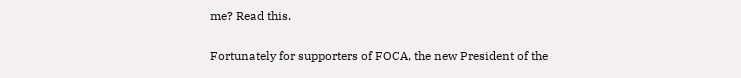me? Read this.

Fortunately for supporters of FOCA, the new President of the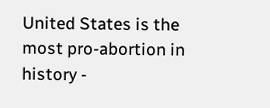United States is the most pro-abortion in history -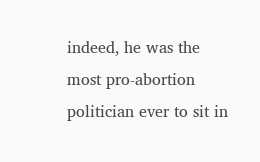indeed, he was the most pro-abortion politician ever to sit in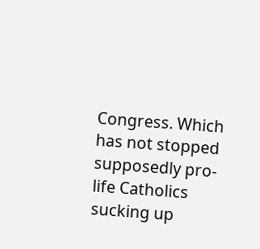Congress. Which has not stopped supposedly pro-life Catholics sucking up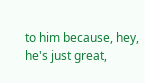to him because, hey, he's just great,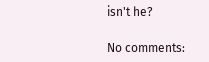isn't he?

No comments: